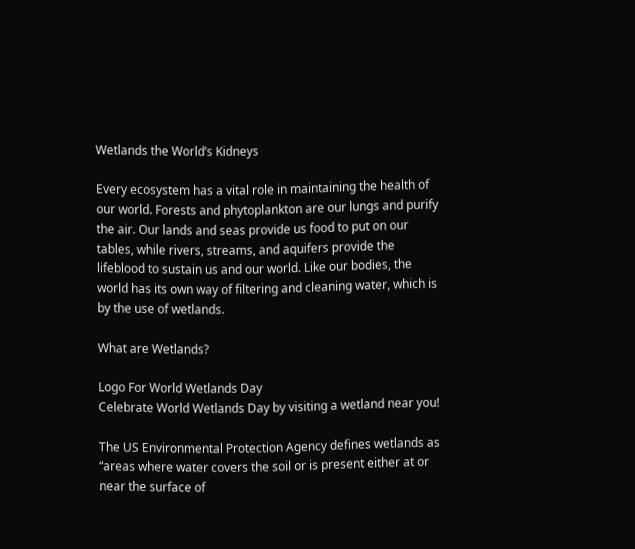Wetlands the World’s Kidneys

Every ecosystem has a vital role in maintaining the health of our world. Forests and phytoplankton are our lungs and purify the air. Our lands and seas provide us food to put on our tables, while rivers, streams, and aquifers provide the lifeblood to sustain us and our world. Like our bodies, the world has its own way of filtering and cleaning water, which is by the use of wetlands.

What are Wetlands?

Logo For World Wetlands Day
Celebrate World Wetlands Day by visiting a wetland near you!

The US Environmental Protection Agency defines wetlands as “areas where water covers the soil or is present either at or near the surface of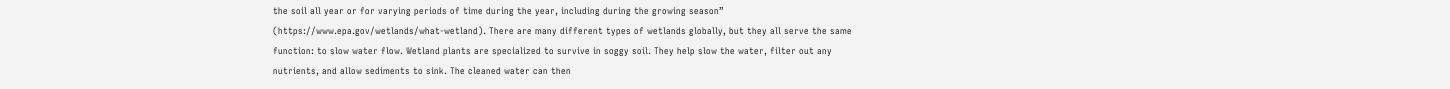the soil all year or for varying periods of time during the year, including during the growing season” (https://www.epa.gov/wetlands/what-wetland). There are many different types of wetlands globally, but they all serve the same function: to slow water flow. Wetland plants are specialized to survive in soggy soil. They help slow the water, filter out any nutrients, and allow sediments to sink. The cleaned water can then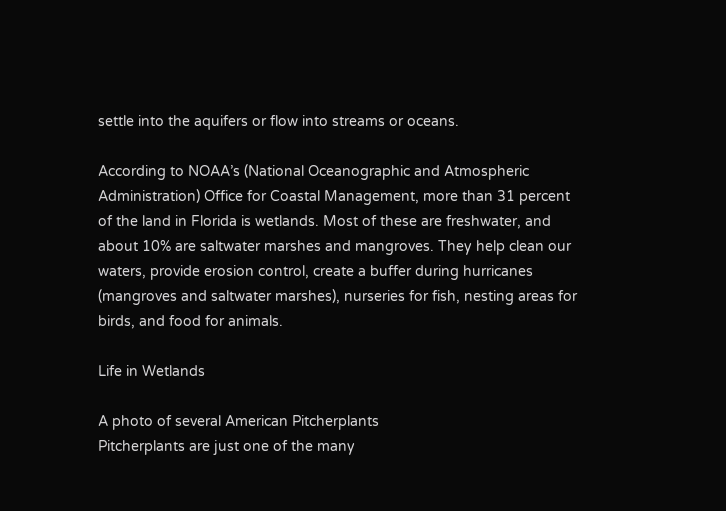settle into the aquifers or flow into streams or oceans.

According to NOAA’s (National Oceanographic and Atmospheric Administration) Office for Coastal Management, more than 31 percent of the land in Florida is wetlands. Most of these are freshwater, and about 10% are saltwater marshes and mangroves. They help clean our waters, provide erosion control, create a buffer during hurricanes (mangroves and saltwater marshes), nurseries for fish, nesting areas for birds, and food for animals.

Life in Wetlands

A photo of several American Pitcherplants
Pitcherplants are just one of the many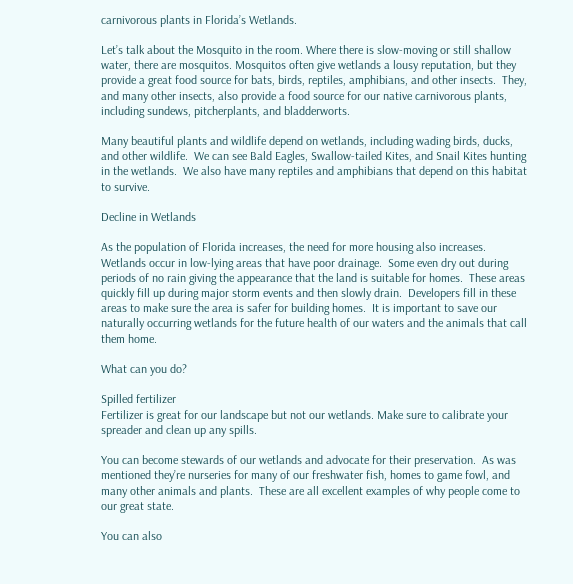carnivorous plants in Florida’s Wetlands.

Let’s talk about the Mosquito in the room. Where there is slow-moving or still shallow water, there are mosquitos. Mosquitos often give wetlands a lousy reputation, but they provide a great food source for bats, birds, reptiles, amphibians, and other insects.  They, and many other insects, also provide a food source for our native carnivorous plants, including sundews, pitcherplants, and bladderworts.

Many beautiful plants and wildlife depend on wetlands, including wading birds, ducks, and other wildlife.  We can see Bald Eagles, Swallow-tailed Kites, and Snail Kites hunting in the wetlands.  We also have many reptiles and amphibians that depend on this habitat to survive.

Decline in Wetlands

As the population of Florida increases, the need for more housing also increases.  Wetlands occur in low-lying areas that have poor drainage.  Some even dry out during periods of no rain giving the appearance that the land is suitable for homes.  These areas quickly fill up during major storm events and then slowly drain.  Developers fill in these areas to make sure the area is safer for building homes.  It is important to save our naturally occurring wetlands for the future health of our waters and the animals that call them home.

What can you do?

Spilled fertilizer
Fertilizer is great for our landscape but not our wetlands. Make sure to calibrate your spreader and clean up any spills.

You can become stewards of our wetlands and advocate for their preservation.  As was mentioned they’re nurseries for many of our freshwater fish, homes to game fowl, and many other animals and plants.  These are all excellent examples of why people come to our great state.

You can also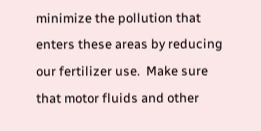minimize the pollution that enters these areas by reducing our fertilizer use.  Make sure that motor fluids and other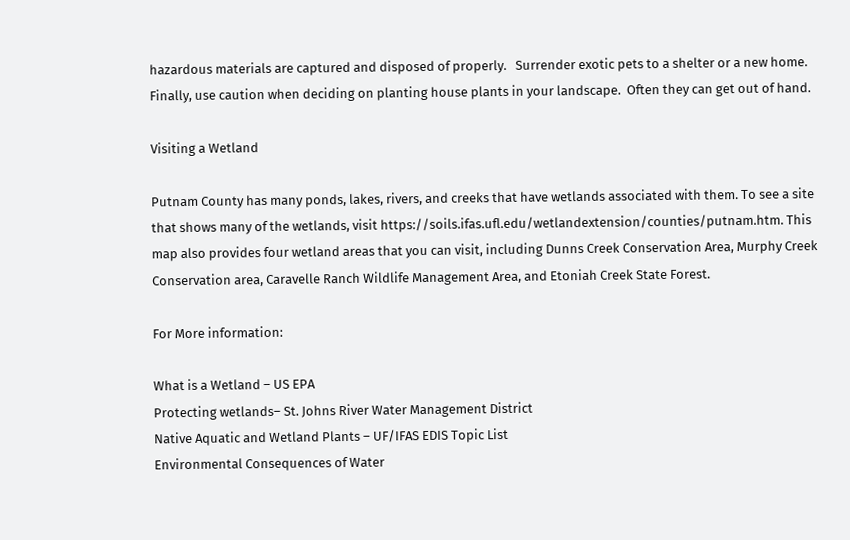hazardous materials are captured and disposed of properly.   Surrender exotic pets to a shelter or a new home.  Finally, use caution when deciding on planting house plants in your landscape.  Often they can get out of hand.

Visiting a Wetland

Putnam County has many ponds, lakes, rivers, and creeks that have wetlands associated with them. To see a site that shows many of the wetlands, visit https://soils.ifas.ufl.edu/wetlandextension/counties/putnam.htm. This map also provides four wetland areas that you can visit, including Dunns Creek Conservation Area, Murphy Creek Conservation area, Caravelle Ranch Wildlife Management Area, and Etoniah Creek State Forest.

For More information:

What is a Wetland – US EPA
Protecting wetlands– St. Johns River Water Management District
Native Aquatic and Wetland Plants – UF/IFAS EDIS Topic List
Environmental Consequences of Water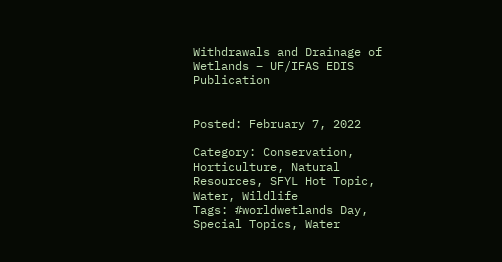Withdrawals and Drainage of Wetlands – UF/IFAS EDIS Publication


Posted: February 7, 2022

Category: Conservation, Horticulture, Natural Resources, SFYL Hot Topic, Water, Wildlife
Tags: #worldwetlands Day, Special Topics, Water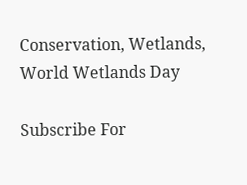Conservation, Wetlands, World Wetlands Day

Subscribe For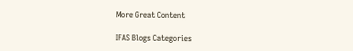More Great Content

IFAS Blogs Categories